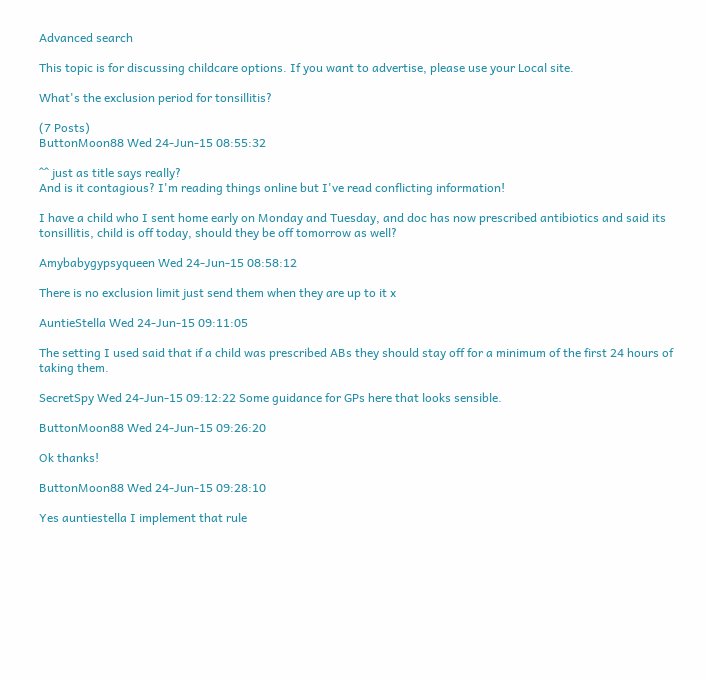Advanced search

This topic is for discussing childcare options. If you want to advertise, please use your Local site.

What's the exclusion period for tonsillitis?

(7 Posts)
ButtonMoon88 Wed 24-Jun-15 08:55:32

^^ just as title says really?
And is it contagious? I'm reading things online but I've read conflicting information!

I have a child who I sent home early on Monday and Tuesday, and doc has now prescribed antibiotics and said its tonsillitis, child is off today, should they be off tomorrow as well?

Amybabygypsyqueen Wed 24-Jun-15 08:58:12

There is no exclusion limit just send them when they are up to it x

AuntieStella Wed 24-Jun-15 09:11:05

The setting I used said that if a child was prescribed ABs they should stay off for a minimum of the first 24 hours of taking them.

SecretSpy Wed 24-Jun-15 09:12:22 Some guidance for GPs here that looks sensible.

ButtonMoon88 Wed 24-Jun-15 09:26:20

Ok thanks!

ButtonMoon88 Wed 24-Jun-15 09:28:10

Yes auntiestella I implement that rule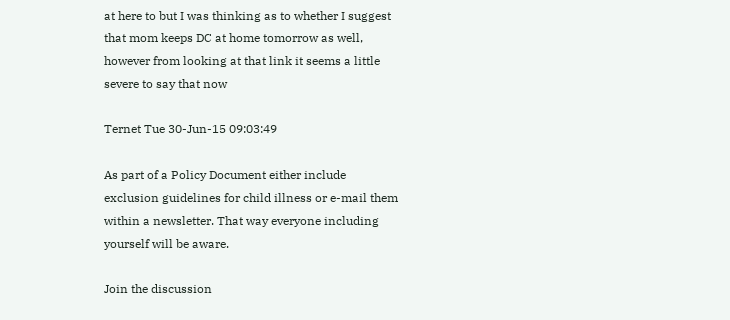at here to but I was thinking as to whether I suggest that mom keeps DC at home tomorrow as well, however from looking at that link it seems a little severe to say that now

Ternet Tue 30-Jun-15 09:03:49

As part of a Policy Document either include exclusion guidelines for child illness or e-mail them within a newsletter. That way everyone including yourself will be aware.

Join the discussion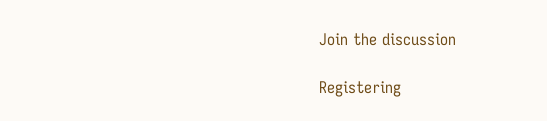Join the discussion

Registering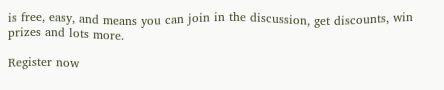is free, easy, and means you can join in the discussion, get discounts, win prizes and lots more.

Register now